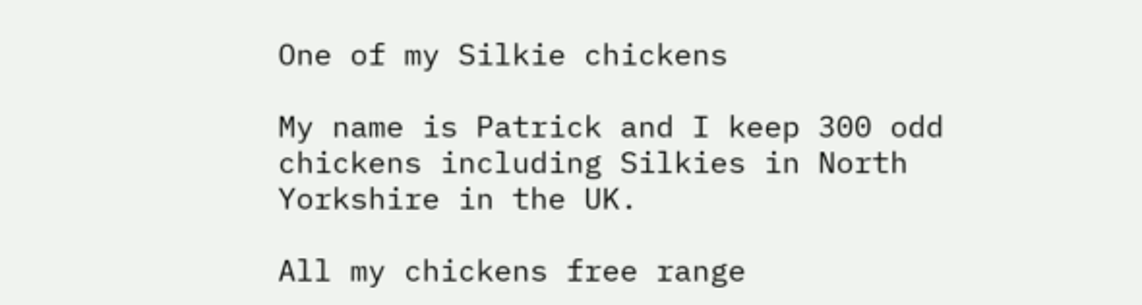One of my Silkie chickens

My name is Patrick and I keep 300 odd chickens including Silkies in North Yorkshire in the UK.

All my chickens free range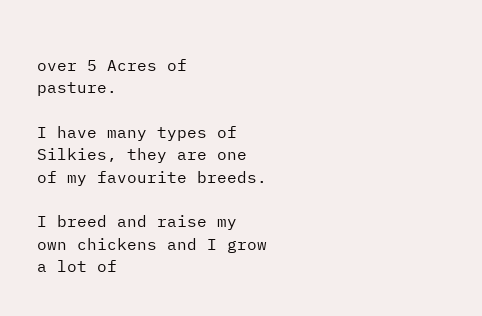over 5 Acres of pasture.

I have many types of Silkies, they are one of my favourite breeds.

I breed and raise my own chickens and I grow a lot of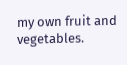my own fruit and vegetables.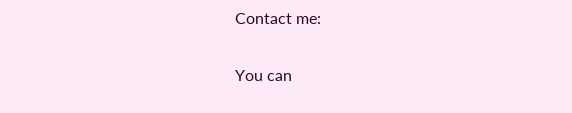Contact me:

You can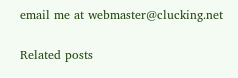email me at webmaster@clucking.net

Related posts